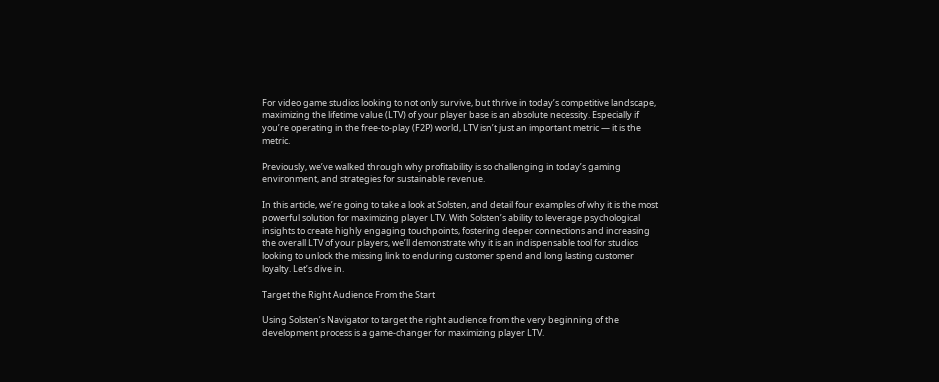For video game studios looking to not only survive, but thrive in today’s competitive landscape, maximizing the lifetime value (LTV) of your player base is an absolute necessity. Especially if you’re operating in the free-to-play (F2P) world, LTV isn’t just an important metric — it is the metric.

Previously, we’ve walked through why profitability is so challenging in today’s gaming environment, and strategies for sustainable revenue.

In this article, we’re going to take a look at Solsten, and detail four examples of why it is the most powerful solution for maximizing player LTV. With Solsten’s ability to leverage psychological insights to create highly engaging touchpoints, fostering deeper connections and increasing the overall LTV of your players, we’ll demonstrate why it is an indispensable tool for studios looking to unlock the missing link to enduring customer spend and long lasting customer loyalty. Let’s dive in.

Target the Right Audience From the Start

Using Solsten’s Navigator to target the right audience from the very beginning of the development process is a game-changer for maximizing player LTV.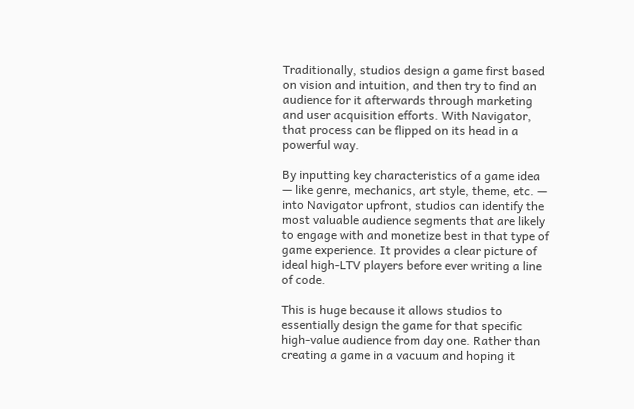Traditionally, studios design a game first based on vision and intuition, and then try to find an audience for it afterwards through marketing and user acquisition efforts. With Navigator, that process can be flipped on its head in a powerful way.

By inputting key characteristics of a game idea — like genre, mechanics, art style, theme, etc. — into Navigator upfront, studios can identify the most valuable audience segments that are likely to engage with and monetize best in that type of game experience. It provides a clear picture of ideal high-LTV players before ever writing a line of code.

This is huge because it allows studios to essentially design the game for that specific high-value audience from day one. Rather than creating a game in a vacuum and hoping it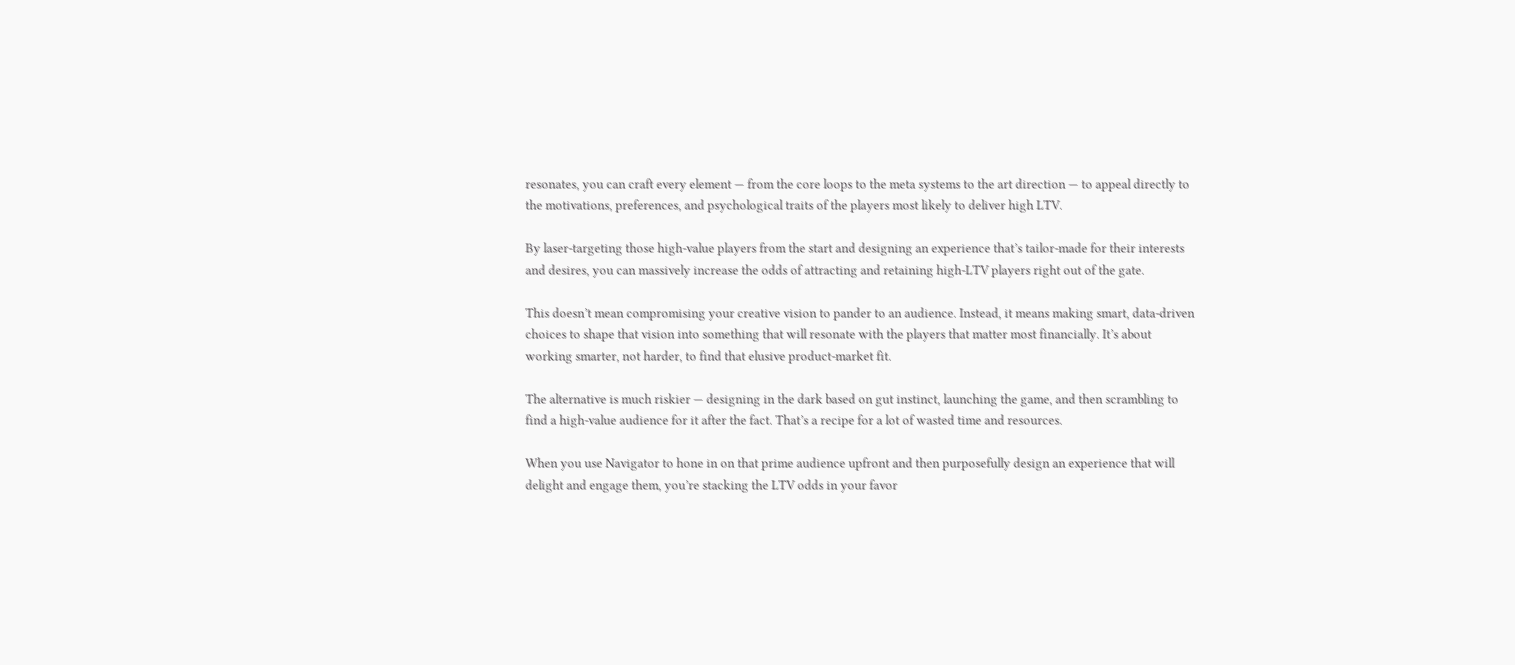resonates, you can craft every element — from the core loops to the meta systems to the art direction — to appeal directly to the motivations, preferences, and psychological traits of the players most likely to deliver high LTV.

By laser-targeting those high-value players from the start and designing an experience that’s tailor-made for their interests and desires, you can massively increase the odds of attracting and retaining high-LTV players right out of the gate.

This doesn’t mean compromising your creative vision to pander to an audience. Instead, it means making smart, data-driven choices to shape that vision into something that will resonate with the players that matter most financially. It’s about working smarter, not harder, to find that elusive product-market fit.

The alternative is much riskier — designing in the dark based on gut instinct, launching the game, and then scrambling to find a high-value audience for it after the fact. That’s a recipe for a lot of wasted time and resources.

When you use Navigator to hone in on that prime audience upfront and then purposefully design an experience that will delight and engage them, you’re stacking the LTV odds in your favor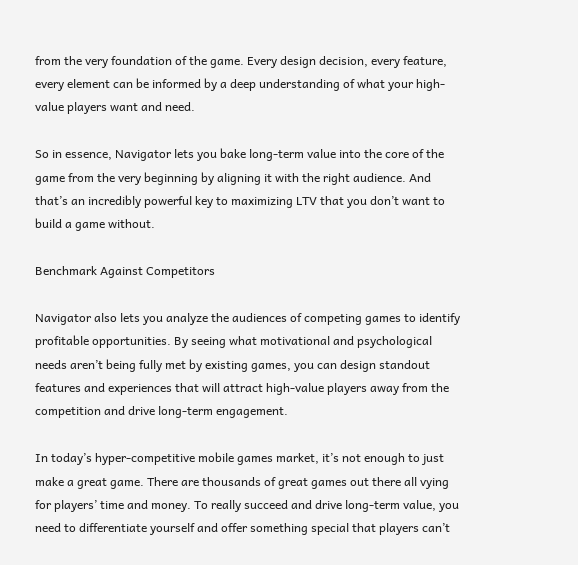from the very foundation of the game. Every design decision, every feature, every element can be informed by a deep understanding of what your high-value players want and need.

So in essence, Navigator lets you bake long-term value into the core of the game from the very beginning by aligning it with the right audience. And that’s an incredibly powerful key to maximizing LTV that you don’t want to build a game without.

Benchmark Against Competitors

Navigator also lets you analyze the audiences of competing games to identify profitable opportunities. By seeing what motivational and psychological needs aren’t being fully met by existing games, you can design standout features and experiences that will attract high-value players away from the competition and drive long-term engagement.

In today’s hyper-competitive mobile games market, it’s not enough to just make a great game. There are thousands of great games out there all vying for players’ time and money. To really succeed and drive long-term value, you need to differentiate yourself and offer something special that players can’t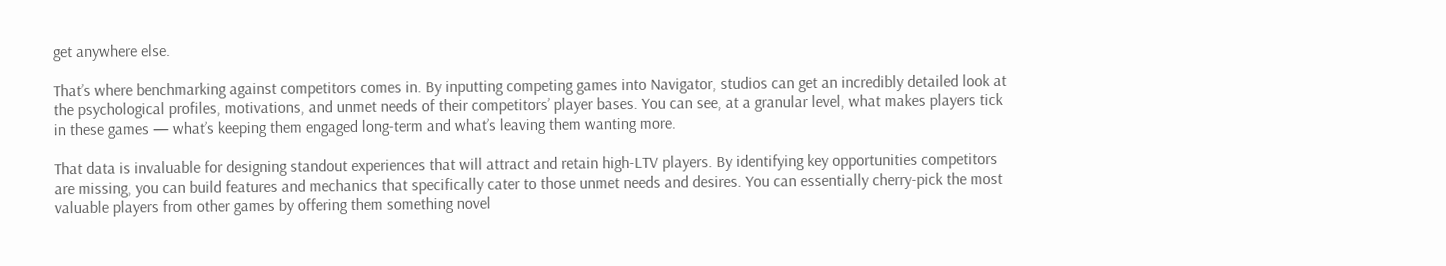get anywhere else.

That’s where benchmarking against competitors comes in. By inputting competing games into Navigator, studios can get an incredibly detailed look at the psychological profiles, motivations, and unmet needs of their competitors’ player bases. You can see, at a granular level, what makes players tick in these games — what’s keeping them engaged long-term and what’s leaving them wanting more.

That data is invaluable for designing standout experiences that will attract and retain high-LTV players. By identifying key opportunities competitors are missing, you can build features and mechanics that specifically cater to those unmet needs and desires. You can essentially cherry-pick the most valuable players from other games by offering them something novel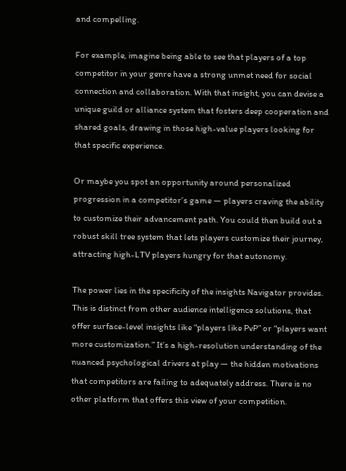and compelling.

For example, imagine being able to see that players of a top competitor in your genre have a strong unmet need for social connection and collaboration. With that insight, you can devise a unique guild or alliance system that fosters deep cooperation and shared goals, drawing in those high-value players looking for that specific experience.

Or maybe you spot an opportunity around personalized progression in a competitor’s game — players craving the ability to customize their advancement path. You could then build out a robust skill tree system that lets players customize their journey, attracting high-LTV players hungry for that autonomy.

The power lies in the specificity of the insights Navigator provides. This is distinct from other audience intelligence solutions, that offer surface-level insights like “players like PvP” or “players want more customization.” It’s a high-resolution understanding of the nuanced psychological drivers at play — the hidden motivations that competitors are failing to adequately address. There is no other platform that offers this view of your competition.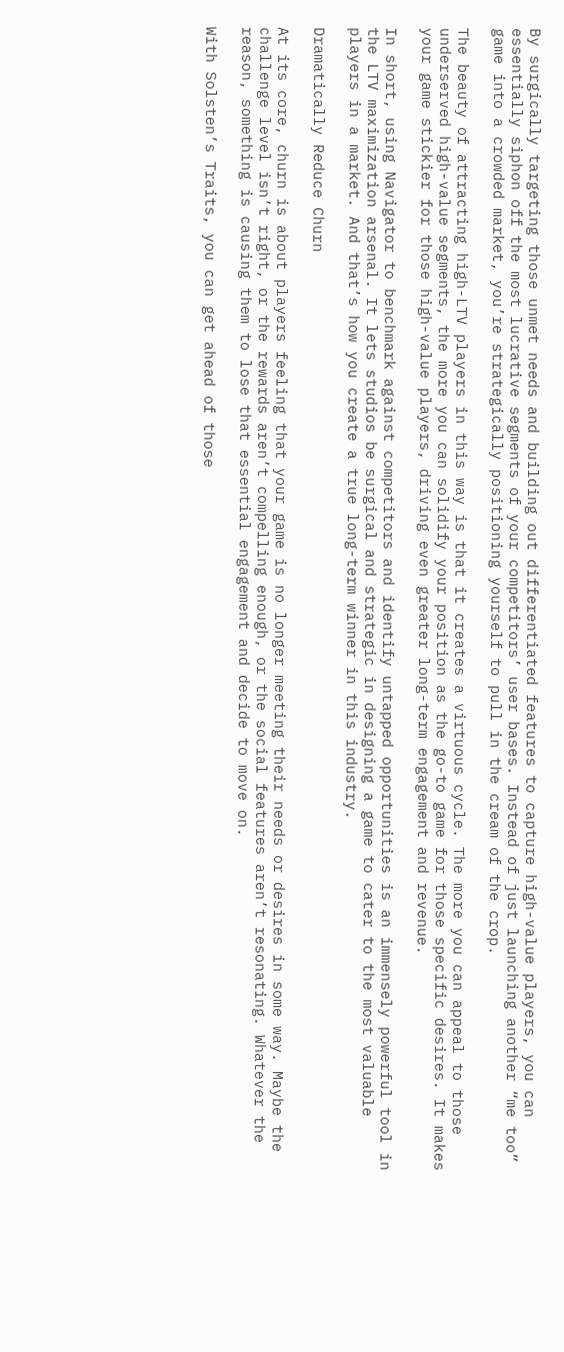By surgically targeting those unmet needs and building out differentiated features to capture high-value players, you can essentially siphon off the most lucrative segments of your competitors’ user bases. Instead of just launching another “me too” game into a crowded market, you’re strategically positioning yourself to pull in the cream of the crop.

The beauty of attracting high-LTV players in this way is that it creates a virtuous cycle. The more you can appeal to those underserved high-value segments, the more you can solidify your position as the go-to game for those specific desires. It makes your game stickier for those high-value players, driving even greater long-term engagement and revenue.

In short, using Navigator to benchmark against competitors and identify untapped opportunities is an immensely powerful tool in the LTV maximization arsenal. It lets studios be surgical and strategic in designing a game to cater to the most valuable players in a market. And that’s how you create a true long-term winner in this industry.

Dramatically Reduce Churn

At its core, churn is about players feeling that your game is no longer meeting their needs or desires in some way. Maybe the challenge level isn’t right, or the rewards aren’t compelling enough, or the social features aren’t resonating. Whatever the reason, something is causing them to lose that essential engagement and decide to move on.

With Solsten’s Traits, you can get ahead of those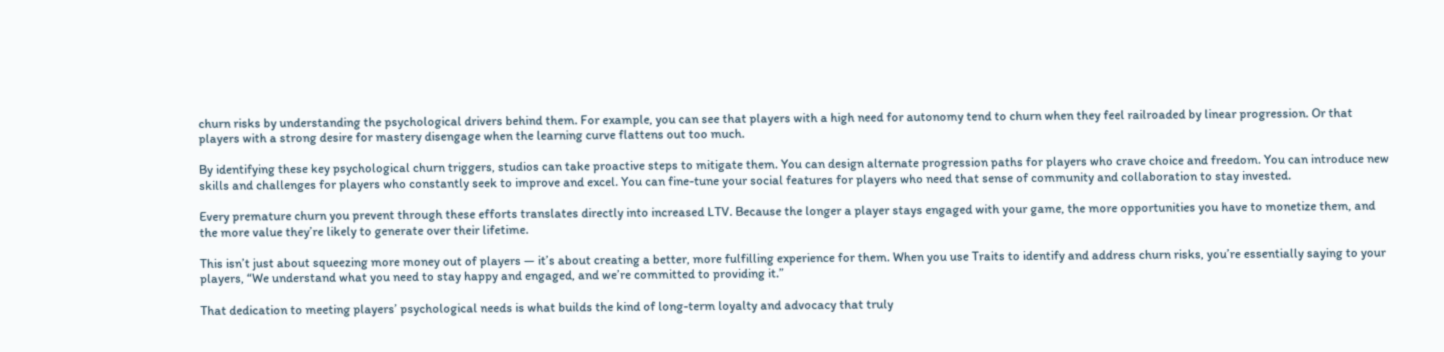churn risks by understanding the psychological drivers behind them. For example, you can see that players with a high need for autonomy tend to churn when they feel railroaded by linear progression. Or that players with a strong desire for mastery disengage when the learning curve flattens out too much.

By identifying these key psychological churn triggers, studios can take proactive steps to mitigate them. You can design alternate progression paths for players who crave choice and freedom. You can introduce new skills and challenges for players who constantly seek to improve and excel. You can fine-tune your social features for players who need that sense of community and collaboration to stay invested.

Every premature churn you prevent through these efforts translates directly into increased LTV. Because the longer a player stays engaged with your game, the more opportunities you have to monetize them, and the more value they’re likely to generate over their lifetime.

This isn’t just about squeezing more money out of players — it’s about creating a better, more fulfilling experience for them. When you use Traits to identify and address churn risks, you’re essentially saying to your players, “We understand what you need to stay happy and engaged, and we’re committed to providing it.”

That dedication to meeting players’ psychological needs is what builds the kind of long-term loyalty and advocacy that truly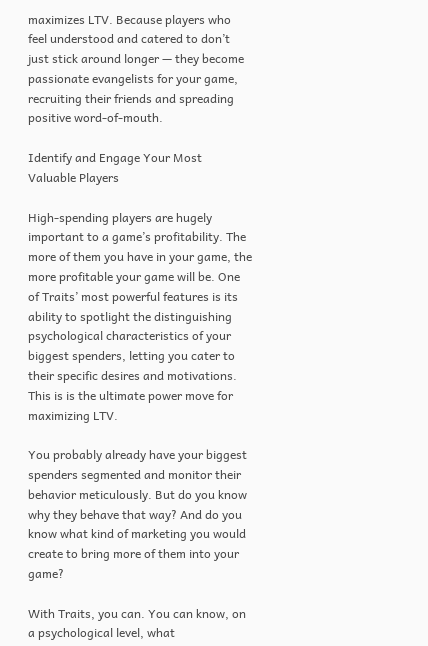maximizes LTV. Because players who feel understood and catered to don’t just stick around longer — they become passionate evangelists for your game, recruiting their friends and spreading positive word-of-mouth.

Identify and Engage Your Most Valuable Players

High-spending players are hugely important to a game’s profitability. The more of them you have in your game, the more profitable your game will be. One of Traits’ most powerful features is its ability to spotlight the distinguishing psychological characteristics of your biggest spenders, letting you cater to their specific desires and motivations. This is is the ultimate power move for maximizing LTV.

You probably already have your biggest spenders segmented and monitor their behavior meticulously. But do you know why they behave that way? And do you know what kind of marketing you would create to bring more of them into your game?

With Traits, you can. You can know, on a psychological level, what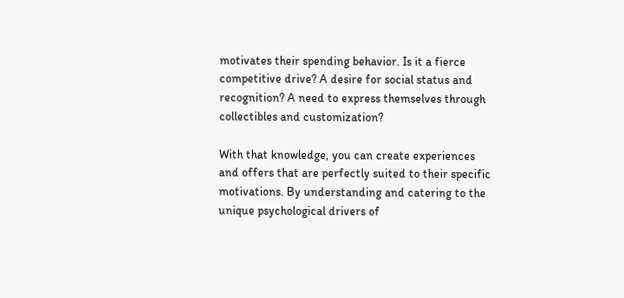motivates their spending behavior. Is it a fierce competitive drive? A desire for social status and recognition? A need to express themselves through collectibles and customization?

With that knowledge, you can create experiences and offers that are perfectly suited to their specific motivations. By understanding and catering to the unique psychological drivers of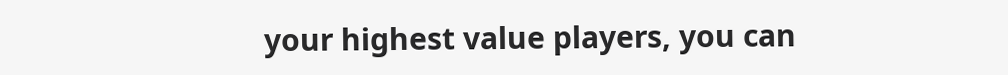your highest value players, you can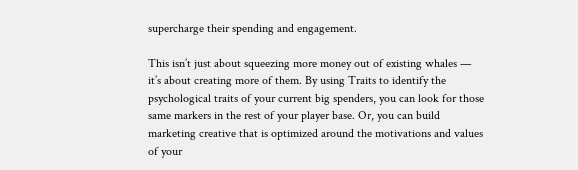supercharge their spending and engagement.

This isn’t just about squeezing more money out of existing whales — it’s about creating more of them. By using Traits to identify the psychological traits of your current big spenders, you can look for those same markers in the rest of your player base. Or, you can build marketing creative that is optimized around the motivations and values of your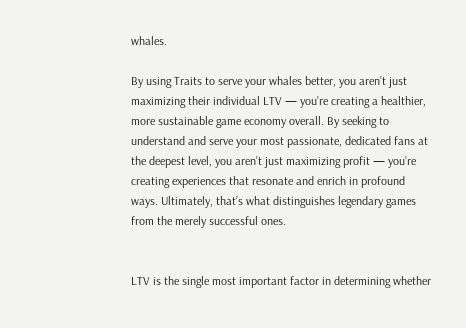whales.

By using Traits to serve your whales better, you aren’t just maximizing their individual LTV — you’re creating a healthier, more sustainable game economy overall. By seeking to understand and serve your most passionate, dedicated fans at the deepest level, you aren’t just maximizing profit — you’re creating experiences that resonate and enrich in profound ways. Ultimately, that’s what distinguishes legendary games from the merely successful ones.


LTV is the single most important factor in determining whether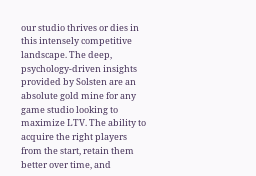our studio thrives or dies in this intensely competitive landscape. The deep, psychology-driven insights provided by Solsten are an absolute gold mine for any game studio looking to maximize LTV. The ability to acquire the right players from the start, retain them better over time, and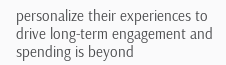personalize their experiences to drive long-term engagement and spending is beyond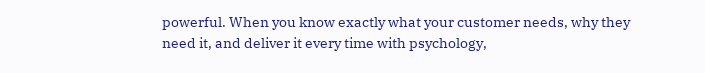powerful. When you know exactly what your customer needs, why they need it, and deliver it every time with psychology,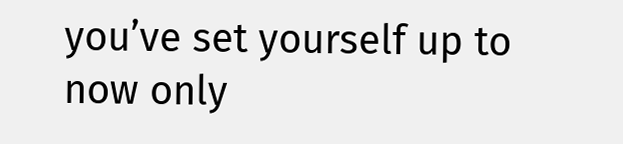you’ve set yourself up to now only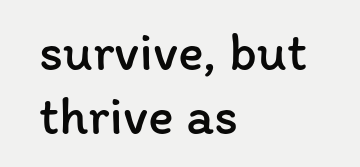survive, but thrive as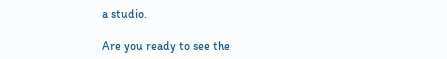a studio.

Are you ready to see the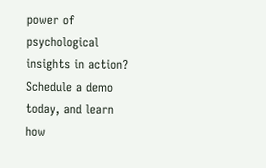power of psychological insights in action? Schedule a demo today, and learn how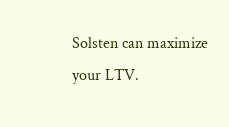Solsten can maximize your LTV.